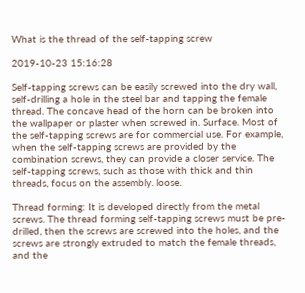What is the thread of the self-tapping screw

2019-10-23 15:16:28

Self-tapping screws can be easily screwed into the dry wall, self-drilling a hole in the steel bar and tapping the female thread. The concave head of the horn can be broken into the wallpaper or plaster when screwed in. Surface. Most of the self-tapping screws are for commercial use. For example, when the self-tapping screws are provided by the combination screws, they can provide a closer service. The self-tapping screws, such as those with thick and thin threads, focus on the assembly. loose.

Thread forming: It is developed directly from the metal screws. The thread forming self-tapping screws must be pre-drilled, then the screws are screwed into the holes, and the screws are strongly extruded to match the female threads, and the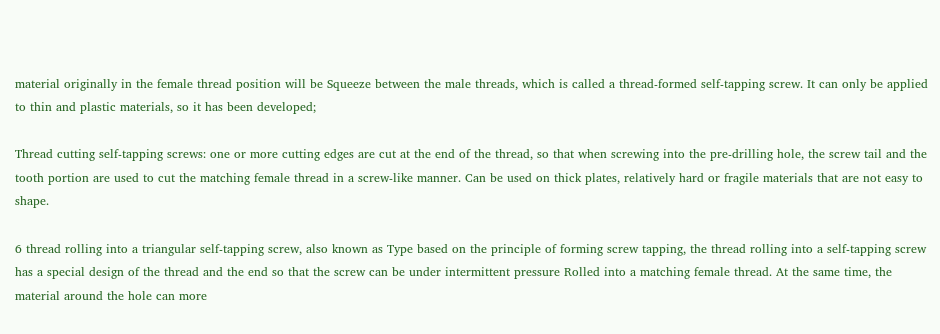material originally in the female thread position will be Squeeze between the male threads, which is called a thread-formed self-tapping screw. It can only be applied to thin and plastic materials, so it has been developed;

Thread cutting self-tapping screws: one or more cutting edges are cut at the end of the thread, so that when screwing into the pre-drilling hole, the screw tail and the tooth portion are used to cut the matching female thread in a screw-like manner. Can be used on thick plates, relatively hard or fragile materials that are not easy to shape.

6 thread rolling into a triangular self-tapping screw, also known as Type based on the principle of forming screw tapping, the thread rolling into a self-tapping screw has a special design of the thread and the end so that the screw can be under intermittent pressure Rolled into a matching female thread. At the same time, the material around the hole can more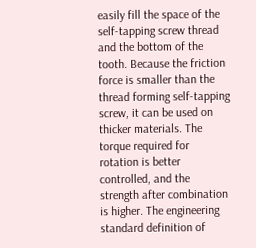easily fill the space of the self-tapping screw thread and the bottom of the tooth. Because the friction force is smaller than the thread forming self-tapping screw, it can be used on thicker materials. The torque required for rotation is better controlled, and the strength after combination is higher. The engineering standard definition of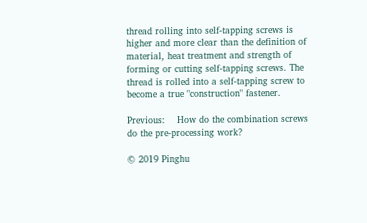thread rolling into self-tapping screws is higher and more clear than the definition of material, heat treatment and strength of forming or cutting self-tapping screws. The thread is rolled into a self-tapping screw to become a true "construction" fastener.

Previous:    How do the combination screws do the pre-processing work?

© 2019 Pinghu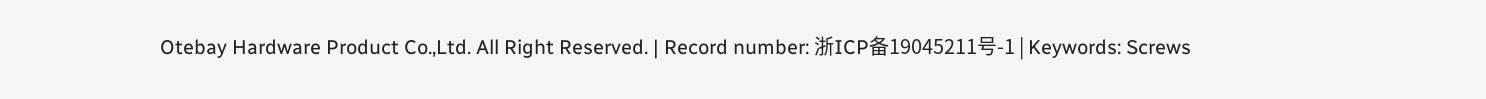Otebay Hardware Product Co.,Ltd. All Right Reserved. | Record number: 浙ICP备19045211号-1 | Keywords: Screws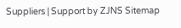Suppliers | Support by ZJNS Sitemap